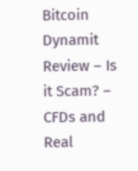Bitcoin Dynamit Review – Is it Scam? – CFDs and Real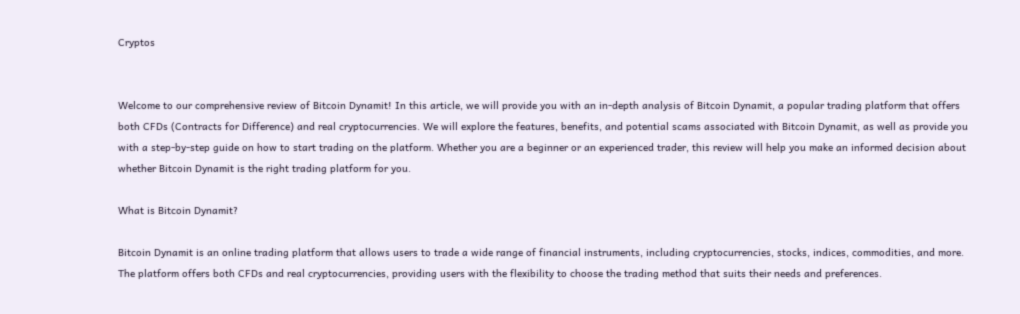Cryptos


Welcome to our comprehensive review of Bitcoin Dynamit! In this article, we will provide you with an in-depth analysis of Bitcoin Dynamit, a popular trading platform that offers both CFDs (Contracts for Difference) and real cryptocurrencies. We will explore the features, benefits, and potential scams associated with Bitcoin Dynamit, as well as provide you with a step-by-step guide on how to start trading on the platform. Whether you are a beginner or an experienced trader, this review will help you make an informed decision about whether Bitcoin Dynamit is the right trading platform for you.

What is Bitcoin Dynamit?

Bitcoin Dynamit is an online trading platform that allows users to trade a wide range of financial instruments, including cryptocurrencies, stocks, indices, commodities, and more. The platform offers both CFDs and real cryptocurrencies, providing users with the flexibility to choose the trading method that suits their needs and preferences.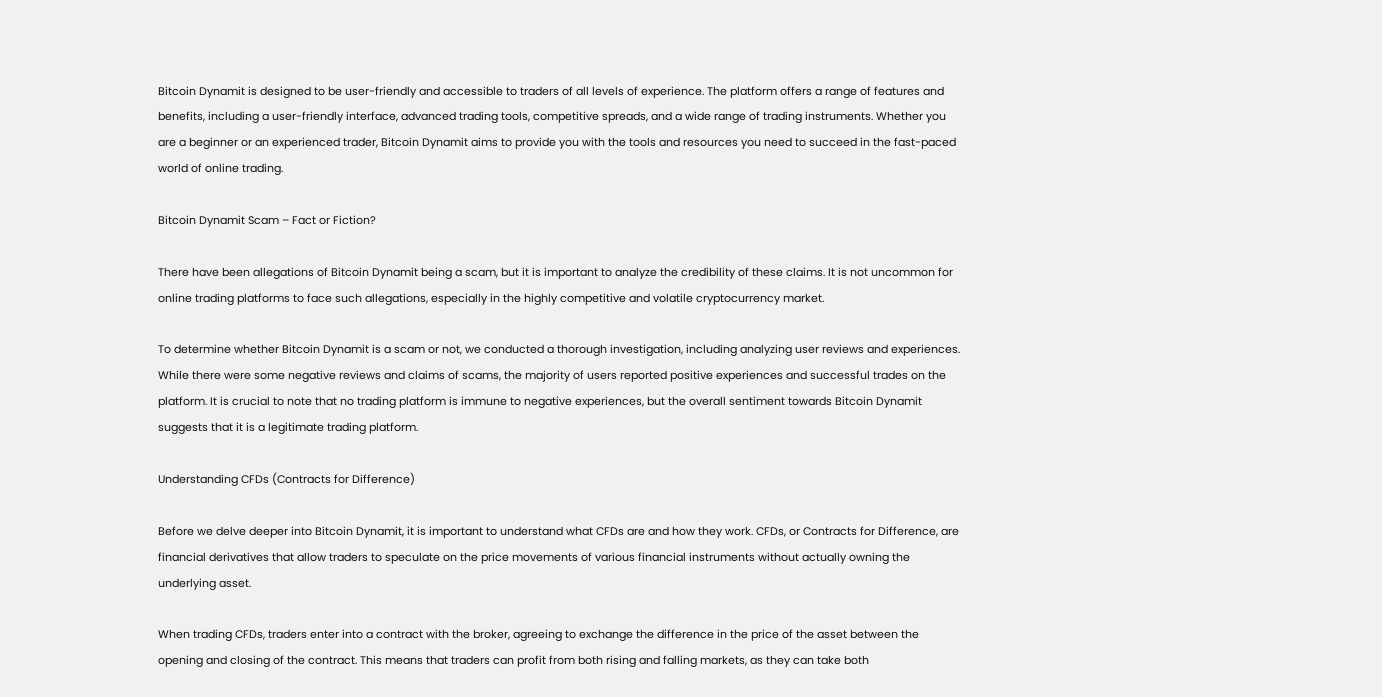Bitcoin Dynamit is designed to be user-friendly and accessible to traders of all levels of experience. The platform offers a range of features and benefits, including a user-friendly interface, advanced trading tools, competitive spreads, and a wide range of trading instruments. Whether you are a beginner or an experienced trader, Bitcoin Dynamit aims to provide you with the tools and resources you need to succeed in the fast-paced world of online trading.

Bitcoin Dynamit Scam – Fact or Fiction?

There have been allegations of Bitcoin Dynamit being a scam, but it is important to analyze the credibility of these claims. It is not uncommon for online trading platforms to face such allegations, especially in the highly competitive and volatile cryptocurrency market.

To determine whether Bitcoin Dynamit is a scam or not, we conducted a thorough investigation, including analyzing user reviews and experiences. While there were some negative reviews and claims of scams, the majority of users reported positive experiences and successful trades on the platform. It is crucial to note that no trading platform is immune to negative experiences, but the overall sentiment towards Bitcoin Dynamit suggests that it is a legitimate trading platform.

Understanding CFDs (Contracts for Difference)

Before we delve deeper into Bitcoin Dynamit, it is important to understand what CFDs are and how they work. CFDs, or Contracts for Difference, are financial derivatives that allow traders to speculate on the price movements of various financial instruments without actually owning the underlying asset.

When trading CFDs, traders enter into a contract with the broker, agreeing to exchange the difference in the price of the asset between the opening and closing of the contract. This means that traders can profit from both rising and falling markets, as they can take both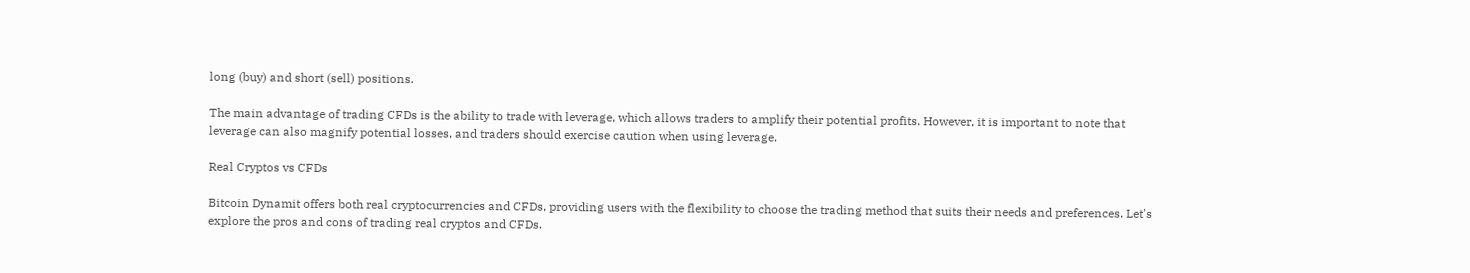long (buy) and short (sell) positions.

The main advantage of trading CFDs is the ability to trade with leverage, which allows traders to amplify their potential profits. However, it is important to note that leverage can also magnify potential losses, and traders should exercise caution when using leverage.

Real Cryptos vs CFDs

Bitcoin Dynamit offers both real cryptocurrencies and CFDs, providing users with the flexibility to choose the trading method that suits their needs and preferences. Let's explore the pros and cons of trading real cryptos and CFDs.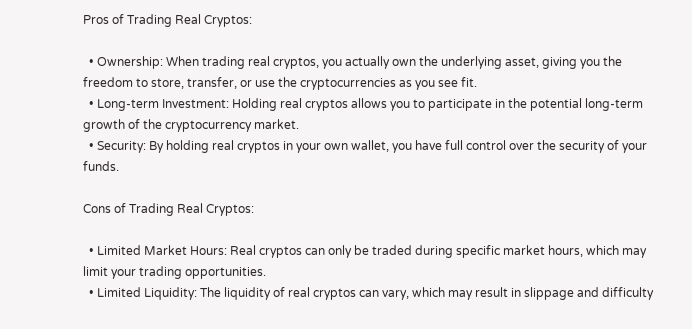Pros of Trading Real Cryptos:

  • Ownership: When trading real cryptos, you actually own the underlying asset, giving you the freedom to store, transfer, or use the cryptocurrencies as you see fit.
  • Long-term Investment: Holding real cryptos allows you to participate in the potential long-term growth of the cryptocurrency market.
  • Security: By holding real cryptos in your own wallet, you have full control over the security of your funds.

Cons of Trading Real Cryptos:

  • Limited Market Hours: Real cryptos can only be traded during specific market hours, which may limit your trading opportunities.
  • Limited Liquidity: The liquidity of real cryptos can vary, which may result in slippage and difficulty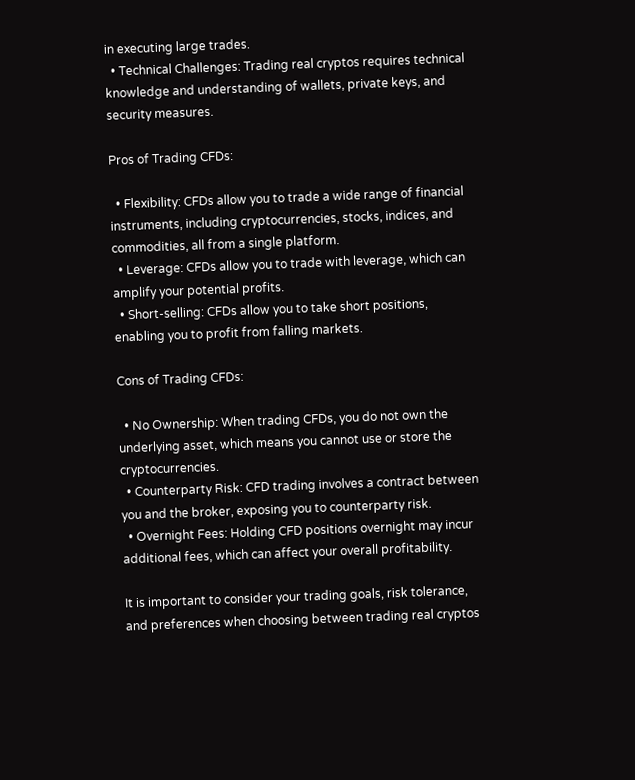in executing large trades.
  • Technical Challenges: Trading real cryptos requires technical knowledge and understanding of wallets, private keys, and security measures.

Pros of Trading CFDs:

  • Flexibility: CFDs allow you to trade a wide range of financial instruments, including cryptocurrencies, stocks, indices, and commodities, all from a single platform.
  • Leverage: CFDs allow you to trade with leverage, which can amplify your potential profits.
  • Short-selling: CFDs allow you to take short positions, enabling you to profit from falling markets.

Cons of Trading CFDs:

  • No Ownership: When trading CFDs, you do not own the underlying asset, which means you cannot use or store the cryptocurrencies.
  • Counterparty Risk: CFD trading involves a contract between you and the broker, exposing you to counterparty risk.
  • Overnight Fees: Holding CFD positions overnight may incur additional fees, which can affect your overall profitability.

It is important to consider your trading goals, risk tolerance, and preferences when choosing between trading real cryptos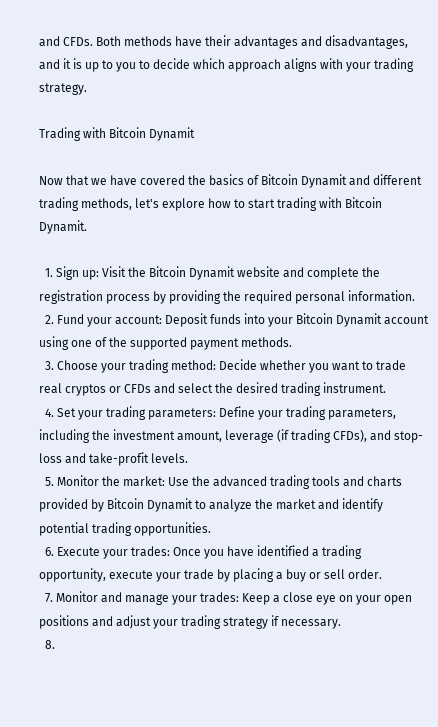and CFDs. Both methods have their advantages and disadvantages, and it is up to you to decide which approach aligns with your trading strategy.

Trading with Bitcoin Dynamit

Now that we have covered the basics of Bitcoin Dynamit and different trading methods, let's explore how to start trading with Bitcoin Dynamit.

  1. Sign up: Visit the Bitcoin Dynamit website and complete the registration process by providing the required personal information.
  2. Fund your account: Deposit funds into your Bitcoin Dynamit account using one of the supported payment methods.
  3. Choose your trading method: Decide whether you want to trade real cryptos or CFDs and select the desired trading instrument.
  4. Set your trading parameters: Define your trading parameters, including the investment amount, leverage (if trading CFDs), and stop-loss and take-profit levels.
  5. Monitor the market: Use the advanced trading tools and charts provided by Bitcoin Dynamit to analyze the market and identify potential trading opportunities.
  6. Execute your trades: Once you have identified a trading opportunity, execute your trade by placing a buy or sell order.
  7. Monitor and manage your trades: Keep a close eye on your open positions and adjust your trading strategy if necessary.
  8.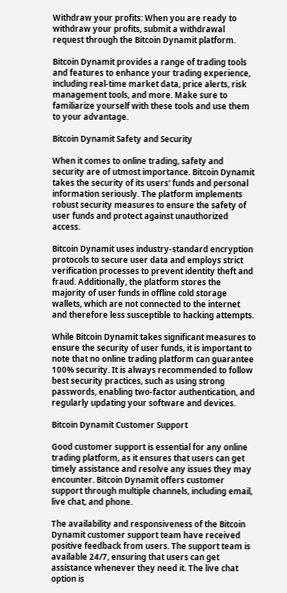Withdraw your profits: When you are ready to withdraw your profits, submit a withdrawal request through the Bitcoin Dynamit platform.

Bitcoin Dynamit provides a range of trading tools and features to enhance your trading experience, including real-time market data, price alerts, risk management tools, and more. Make sure to familiarize yourself with these tools and use them to your advantage.

Bitcoin Dynamit Safety and Security

When it comes to online trading, safety and security are of utmost importance. Bitcoin Dynamit takes the security of its users' funds and personal information seriously. The platform implements robust security measures to ensure the safety of user funds and protect against unauthorized access.

Bitcoin Dynamit uses industry-standard encryption protocols to secure user data and employs strict verification processes to prevent identity theft and fraud. Additionally, the platform stores the majority of user funds in offline cold storage wallets, which are not connected to the internet and therefore less susceptible to hacking attempts.

While Bitcoin Dynamit takes significant measures to ensure the security of user funds, it is important to note that no online trading platform can guarantee 100% security. It is always recommended to follow best security practices, such as using strong passwords, enabling two-factor authentication, and regularly updating your software and devices.

Bitcoin Dynamit Customer Support

Good customer support is essential for any online trading platform, as it ensures that users can get timely assistance and resolve any issues they may encounter. Bitcoin Dynamit offers customer support through multiple channels, including email, live chat, and phone.

The availability and responsiveness of the Bitcoin Dynamit customer support team have received positive feedback from users. The support team is available 24/7, ensuring that users can get assistance whenever they need it. The live chat option is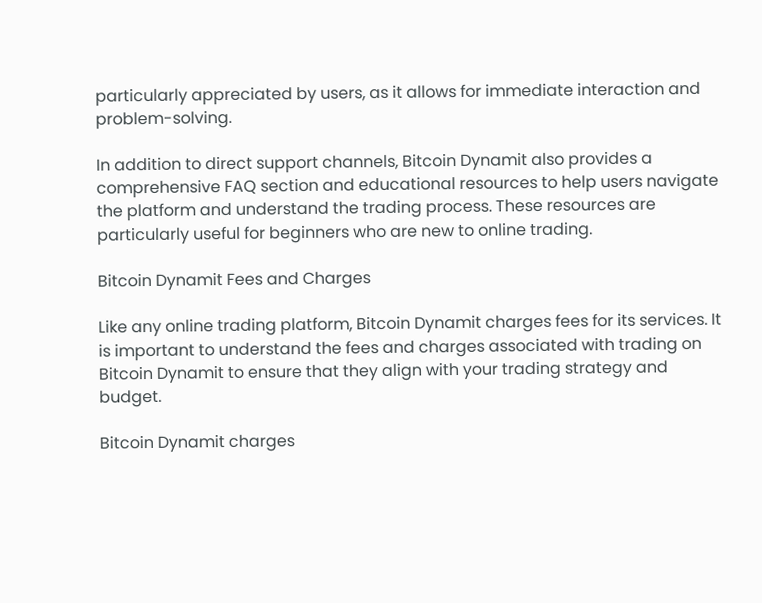particularly appreciated by users, as it allows for immediate interaction and problem-solving.

In addition to direct support channels, Bitcoin Dynamit also provides a comprehensive FAQ section and educational resources to help users navigate the platform and understand the trading process. These resources are particularly useful for beginners who are new to online trading.

Bitcoin Dynamit Fees and Charges

Like any online trading platform, Bitcoin Dynamit charges fees for its services. It is important to understand the fees and charges associated with trading on Bitcoin Dynamit to ensure that they align with your trading strategy and budget.

Bitcoin Dynamit charges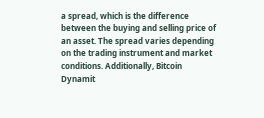a spread, which is the difference between the buying and selling price of an asset. The spread varies depending on the trading instrument and market conditions. Additionally, Bitcoin Dynamit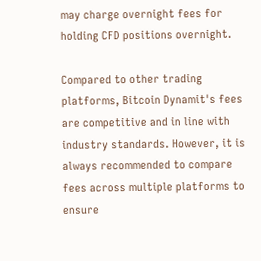may charge overnight fees for holding CFD positions overnight.

Compared to other trading platforms, Bitcoin Dynamit's fees are competitive and in line with industry standards. However, it is always recommended to compare fees across multiple platforms to ensure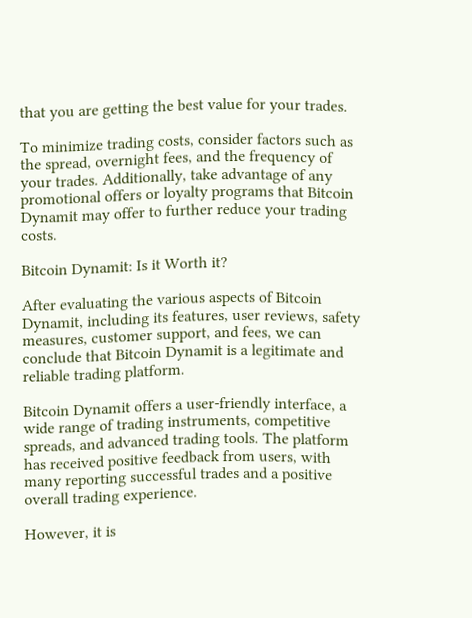that you are getting the best value for your trades.

To minimize trading costs, consider factors such as the spread, overnight fees, and the frequency of your trades. Additionally, take advantage of any promotional offers or loyalty programs that Bitcoin Dynamit may offer to further reduce your trading costs.

Bitcoin Dynamit: Is it Worth it?

After evaluating the various aspects of Bitcoin Dynamit, including its features, user reviews, safety measures, customer support, and fees, we can conclude that Bitcoin Dynamit is a legitimate and reliable trading platform.

Bitcoin Dynamit offers a user-friendly interface, a wide range of trading instruments, competitive spreads, and advanced trading tools. The platform has received positive feedback from users, with many reporting successful trades and a positive overall trading experience.

However, it is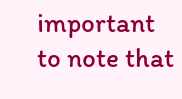important to note that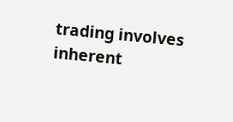trading involves inherent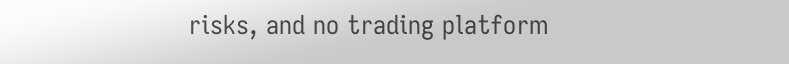risks, and no trading platform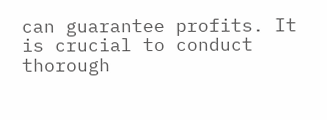can guarantee profits. It is crucial to conduct thorough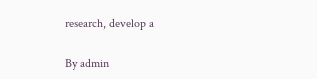research, develop a

By admin